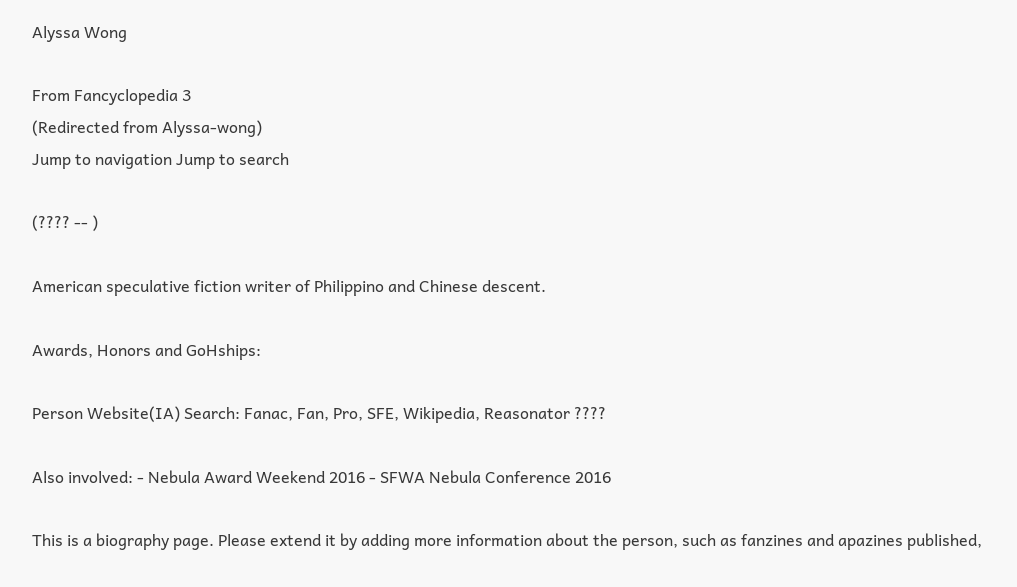Alyssa Wong

From Fancyclopedia 3
(Redirected from Alyssa-wong)
Jump to navigation Jump to search

(???? -- )

American speculative fiction writer of Philippino and Chinese descent.

Awards, Honors and GoHships:

Person Website(IA) Search: Fanac, Fan, Pro, SFE, Wikipedia, Reasonator ????

Also involved: - Nebula Award Weekend 2016 - SFWA Nebula Conference 2016

This is a biography page. Please extend it by adding more information about the person, such as fanzines and apazines published,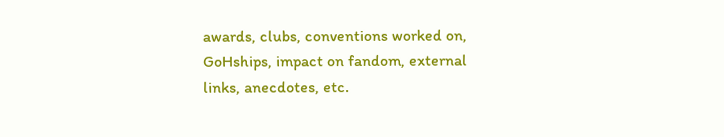awards, clubs, conventions worked on, GoHships, impact on fandom, external links, anecdotes, etc.